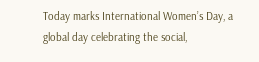Today marks International Women’s Day, a global day celebrating the social,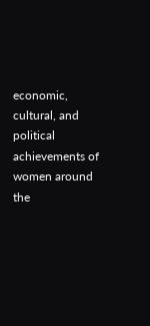economic, cultural, and political achievements of women around the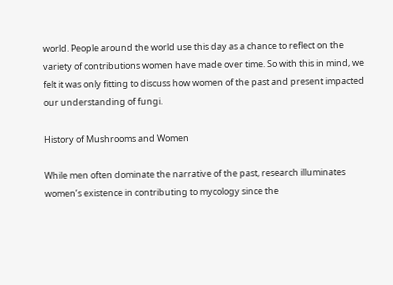world. People around the world use this day as a chance to reflect on the variety of contributions women have made over time. So with this in mind, we felt it was only fitting to discuss how women of the past and present impacted our understanding of fungi.

History of Mushrooms and Women

While men often dominate the narrative of the past, research illuminates women’s existence in contributing to mycology since the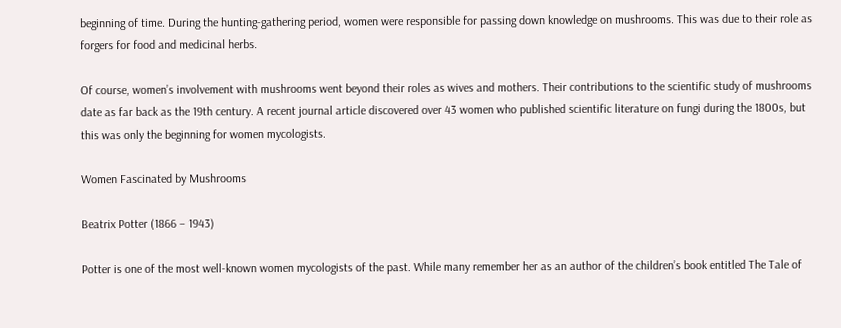beginning of time. During the hunting-gathering period, women were responsible for passing down knowledge on mushrooms. This was due to their role as forgers for food and medicinal herbs.

Of course, women’s involvement with mushrooms went beyond their roles as wives and mothers. Their contributions to the scientific study of mushrooms date as far back as the 19th century. A recent journal article discovered over 43 women who published scientific literature on fungi during the 1800s, but this was only the beginning for women mycologists.

Women Fascinated by Mushrooms

Beatrix Potter (1866 – 1943)

Potter is one of the most well-known women mycologists of the past. While many remember her as an author of the children’s book entitled The Tale of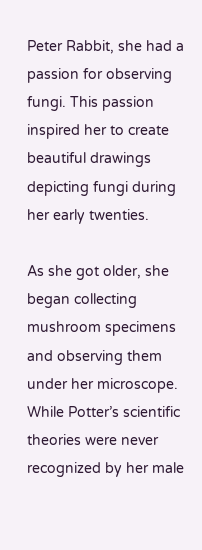Peter Rabbit, she had a passion for observing fungi. This passion inspired her to create beautiful drawings depicting fungi during her early twenties.

As she got older, she began collecting mushroom specimens and observing them under her microscope. While Potter’s scientific theories were never recognized by her male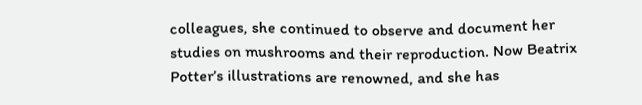colleagues, she continued to observe and document her studies on mushrooms and their reproduction. Now Beatrix Potter’s illustrations are renowned, and she has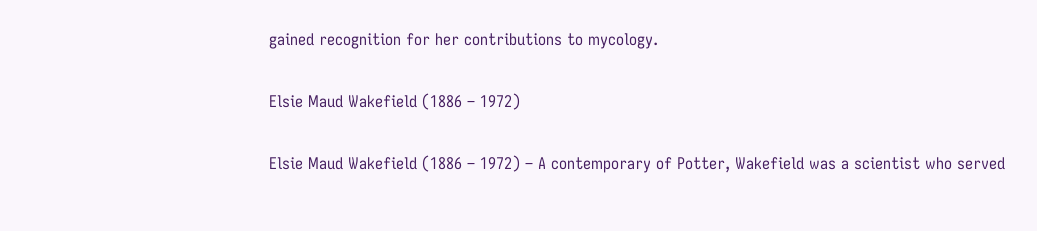gained recognition for her contributions to mycology.

Elsie Maud Wakefield (1886 – 1972)

Elsie Maud Wakefield (1886 – 1972) – A contemporary of Potter, Wakefield was a scientist who served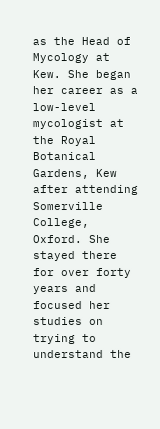as the Head of Mycology at Kew. She began her career as a low-level mycologist at the Royal Botanical Gardens, Kew after attending Somerville College, Oxford. She stayed there for over forty years and focused her studies on trying to understand the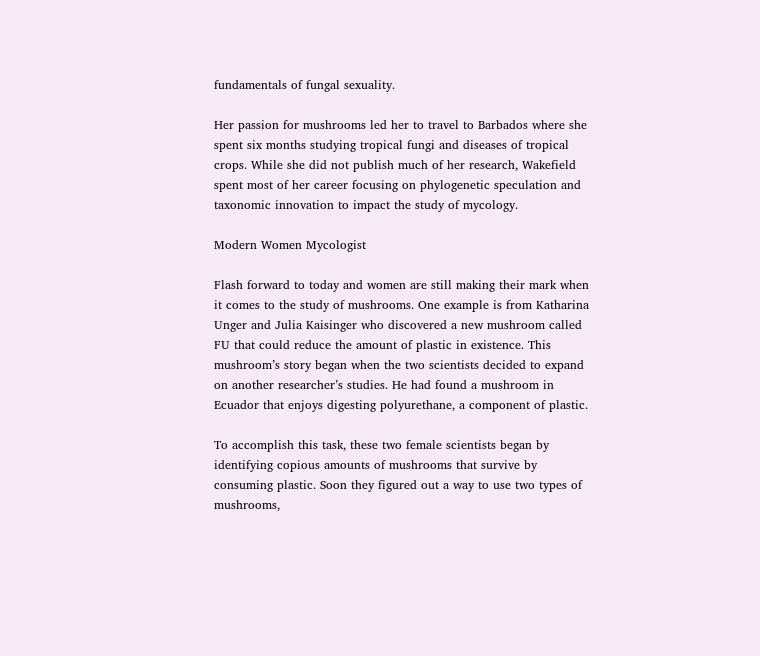fundamentals of fungal sexuality.

Her passion for mushrooms led her to travel to Barbados where she spent six months studying tropical fungi and diseases of tropical crops. While she did not publish much of her research, Wakefield spent most of her career focusing on phylogenetic speculation and taxonomic innovation to impact the study of mycology.

Modern Women Mycologist

Flash forward to today and women are still making their mark when it comes to the study of mushrooms. One example is from Katharina Unger and Julia Kaisinger who discovered a new mushroom called FU that could reduce the amount of plastic in existence. This mushroom’s story began when the two scientists decided to expand on another researcher’s studies. He had found a mushroom in Ecuador that enjoys digesting polyurethane, a component of plastic.

To accomplish this task, these two female scientists began by identifying copious amounts of mushrooms that survive by consuming plastic. Soon they figured out a way to use two types of mushrooms,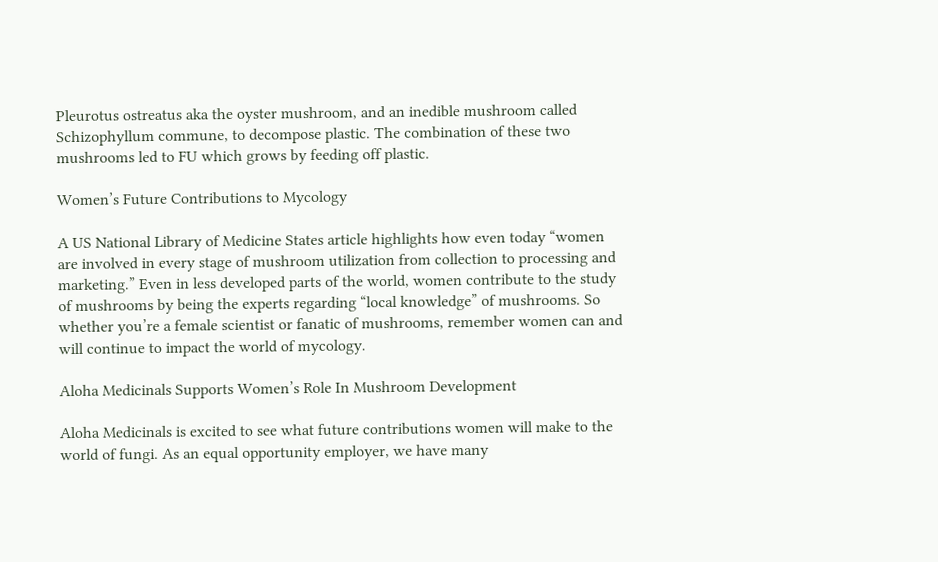Pleurotus ostreatus aka the oyster mushroom, and an inedible mushroom called Schizophyllum commune, to decompose plastic. The combination of these two mushrooms led to FU which grows by feeding off plastic.

Women’s Future Contributions to Mycology

A US National Library of Medicine States article highlights how even today “women are involved in every stage of mushroom utilization from collection to processing and marketing.” Even in less developed parts of the world, women contribute to the study of mushrooms by being the experts regarding “local knowledge” of mushrooms. So whether you’re a female scientist or fanatic of mushrooms, remember women can and will continue to impact the world of mycology.

Aloha Medicinals Supports Women’s Role In Mushroom Development

Aloha Medicinals is excited to see what future contributions women will make to the world of fungi. As an equal opportunity employer, we have many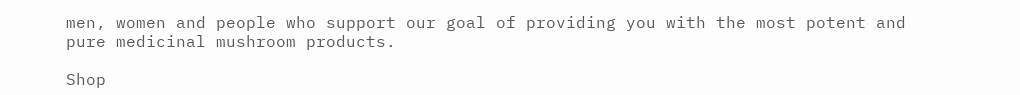men, women and people who support our goal of providing you with the most potent and pure medicinal mushroom products.

Shop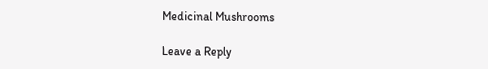Medicinal Mushrooms

Leave a Reply